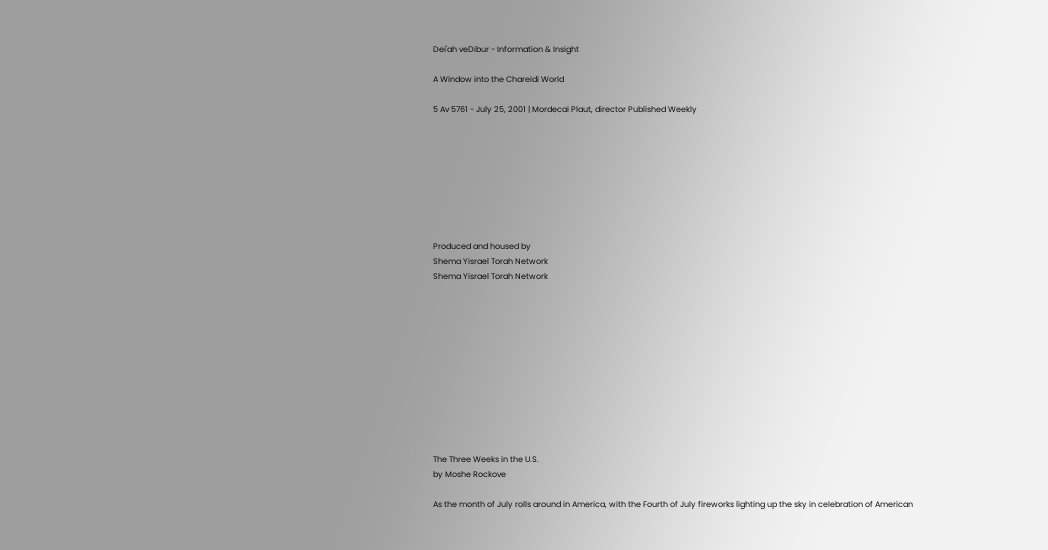Dei'ah veDibur - Information & Insight

A Window into the Chareidi World

5 Av 5761 - July 25, 2001 | Mordecai Plaut, director Published Weekly








Produced and housed by
Shema Yisrael Torah Network
Shema Yisrael Torah Network











The Three Weeks in the U.S.
by Moshe Rockove

As the month of July rolls around in America, with the Fourth of July fireworks lighting up the sky in celebration of American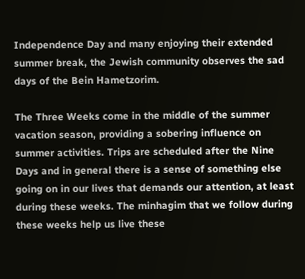Independence Day and many enjoying their extended summer break, the Jewish community observes the sad days of the Bein Hametzorim.

The Three Weeks come in the middle of the summer vacation season, providing a sobering influence on summer activities. Trips are scheduled after the Nine Days and in general there is a sense of something else going on in our lives that demands our attention, at least during these weeks. The minhagim that we follow during these weeks help us live these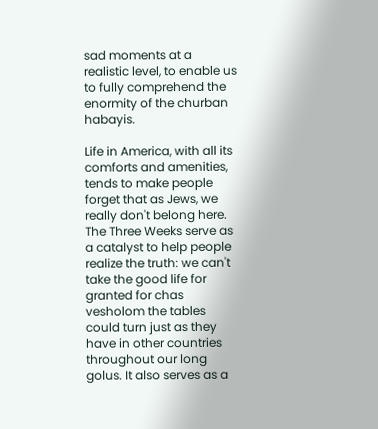sad moments at a realistic level, to enable us to fully comprehend the enormity of the churban habayis.

Life in America, with all its comforts and amenities, tends to make people forget that as Jews, we really don't belong here. The Three Weeks serve as a catalyst to help people realize the truth: we can't take the good life for granted for chas vesholom the tables could turn just as they have in other countries throughout our long golus. It also serves as a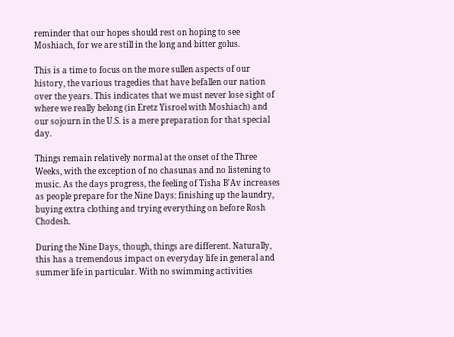reminder that our hopes should rest on hoping to see Moshiach, for we are still in the long and bitter golus.

This is a time to focus on the more sullen aspects of our history, the various tragedies that have befallen our nation over the years. This indicates that we must never lose sight of where we really belong (in Eretz Yisroel with Moshiach) and our sojourn in the U.S. is a mere preparation for that special day.

Things remain relatively normal at the onset of the Three Weeks, with the exception of no chasunas and no listening to music. As the days progress, the feeling of Tisha B'Av increases as people prepare for the Nine Days: finishing up the laundry, buying extra clothing and trying everything on before Rosh Chodesh.

During the Nine Days, though, things are different. Naturally, this has a tremendous impact on everyday life in general and summer life in particular. With no swimming activities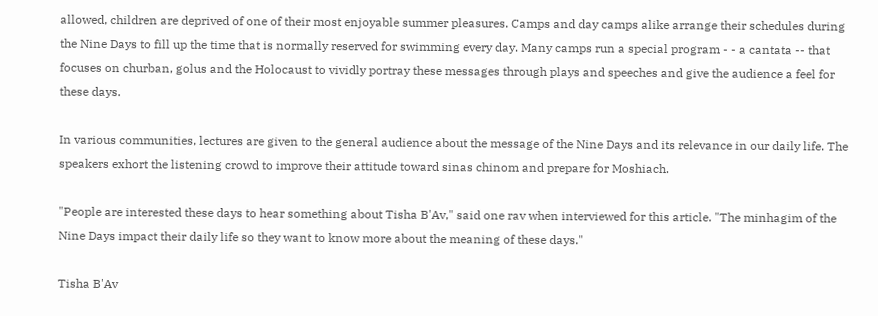allowed, children are deprived of one of their most enjoyable summer pleasures. Camps and day camps alike arrange their schedules during the Nine Days to fill up the time that is normally reserved for swimming every day. Many camps run a special program - - a cantata -- that focuses on churban, golus and the Holocaust to vividly portray these messages through plays and speeches and give the audience a feel for these days.

In various communities, lectures are given to the general audience about the message of the Nine Days and its relevance in our daily life. The speakers exhort the listening crowd to improve their attitude toward sinas chinom and prepare for Moshiach.

"People are interested these days to hear something about Tisha B'Av," said one rav when interviewed for this article. "The minhagim of the Nine Days impact their daily life so they want to know more about the meaning of these days."

Tisha B'Av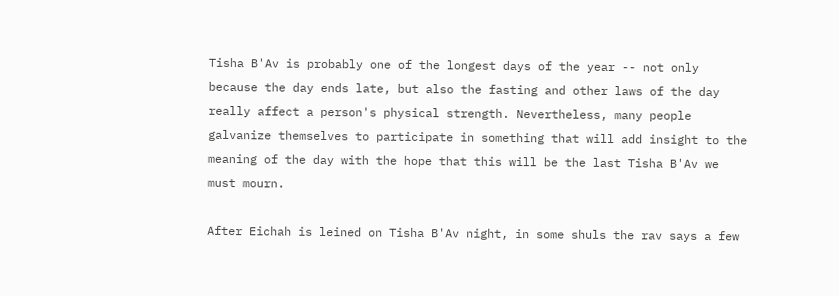Tisha B'Av is probably one of the longest days of the year -- not only because the day ends late, but also the fasting and other laws of the day really affect a person's physical strength. Nevertheless, many people galvanize themselves to participate in something that will add insight to the meaning of the day with the hope that this will be the last Tisha B'Av we must mourn.

After Eichah is leined on Tisha B'Av night, in some shuls the rav says a few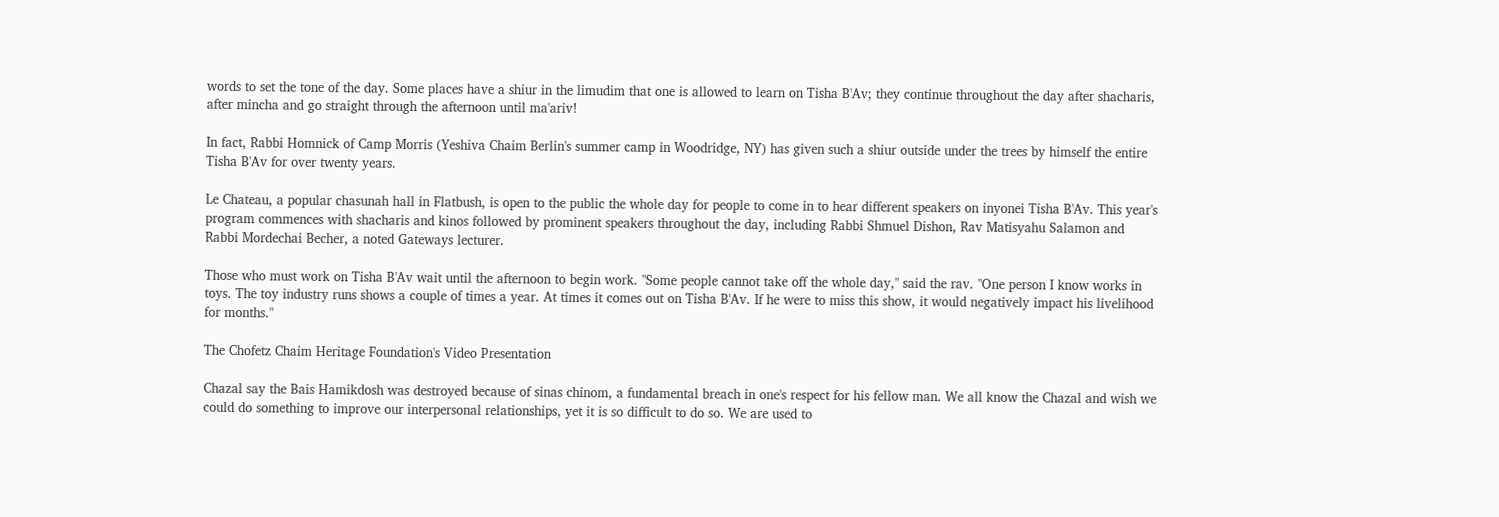words to set the tone of the day. Some places have a shiur in the limudim that one is allowed to learn on Tisha B'Av; they continue throughout the day after shacharis, after mincha and go straight through the afternoon until ma'ariv!

In fact, Rabbi Homnick of Camp Morris (Yeshiva Chaim Berlin's summer camp in Woodridge, NY) has given such a shiur outside under the trees by himself the entire Tisha B'Av for over twenty years.

Le Chateau, a popular chasunah hall in Flatbush, is open to the public the whole day for people to come in to hear different speakers on inyonei Tisha B'Av. This year's program commences with shacharis and kinos followed by prominent speakers throughout the day, including Rabbi Shmuel Dishon, Rav Matisyahu Salamon and Rabbi Mordechai Becher, a noted Gateways lecturer.

Those who must work on Tisha B'Av wait until the afternoon to begin work. "Some people cannot take off the whole day," said the rav. "One person I know works in toys. The toy industry runs shows a couple of times a year. At times it comes out on Tisha B'Av. If he were to miss this show, it would negatively impact his livelihood for months."

The Chofetz Chaim Heritage Foundation's Video Presentation

Chazal say the Bais Hamikdosh was destroyed because of sinas chinom, a fundamental breach in one's respect for his fellow man. We all know the Chazal and wish we could do something to improve our interpersonal relationships, yet it is so difficult to do so. We are used to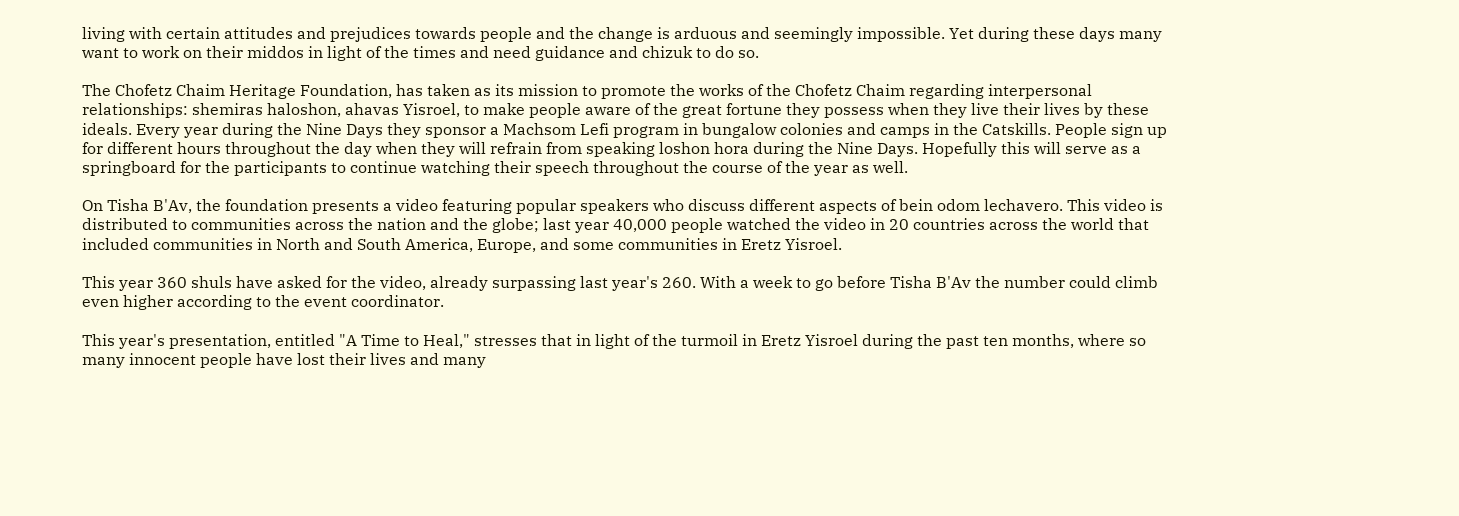living with certain attitudes and prejudices towards people and the change is arduous and seemingly impossible. Yet during these days many want to work on their middos in light of the times and need guidance and chizuk to do so.

The Chofetz Chaim Heritage Foundation, has taken as its mission to promote the works of the Chofetz Chaim regarding interpersonal relationships: shemiras haloshon, ahavas Yisroel, to make people aware of the great fortune they possess when they live their lives by these ideals. Every year during the Nine Days they sponsor a Machsom Lefi program in bungalow colonies and camps in the Catskills. People sign up for different hours throughout the day when they will refrain from speaking loshon hora during the Nine Days. Hopefully this will serve as a springboard for the participants to continue watching their speech throughout the course of the year as well.

On Tisha B'Av, the foundation presents a video featuring popular speakers who discuss different aspects of bein odom lechavero. This video is distributed to communities across the nation and the globe; last year 40,000 people watched the video in 20 countries across the world that included communities in North and South America, Europe, and some communities in Eretz Yisroel.

This year 360 shuls have asked for the video, already surpassing last year's 260. With a week to go before Tisha B'Av the number could climb even higher according to the event coordinator.

This year's presentation, entitled "A Time to Heal," stresses that in light of the turmoil in Eretz Yisroel during the past ten months, where so many innocent people have lost their lives and many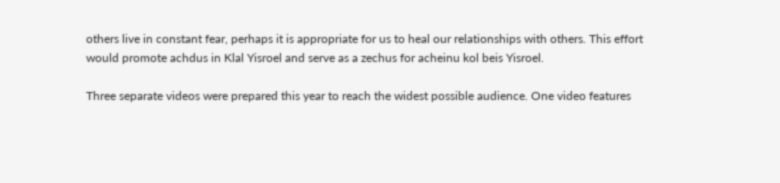others live in constant fear, perhaps it is appropriate for us to heal our relationships with others. This effort would promote achdus in Klal Yisroel and serve as a zechus for acheinu kol beis Yisroel.

Three separate videos were prepared this year to reach the widest possible audience. One video features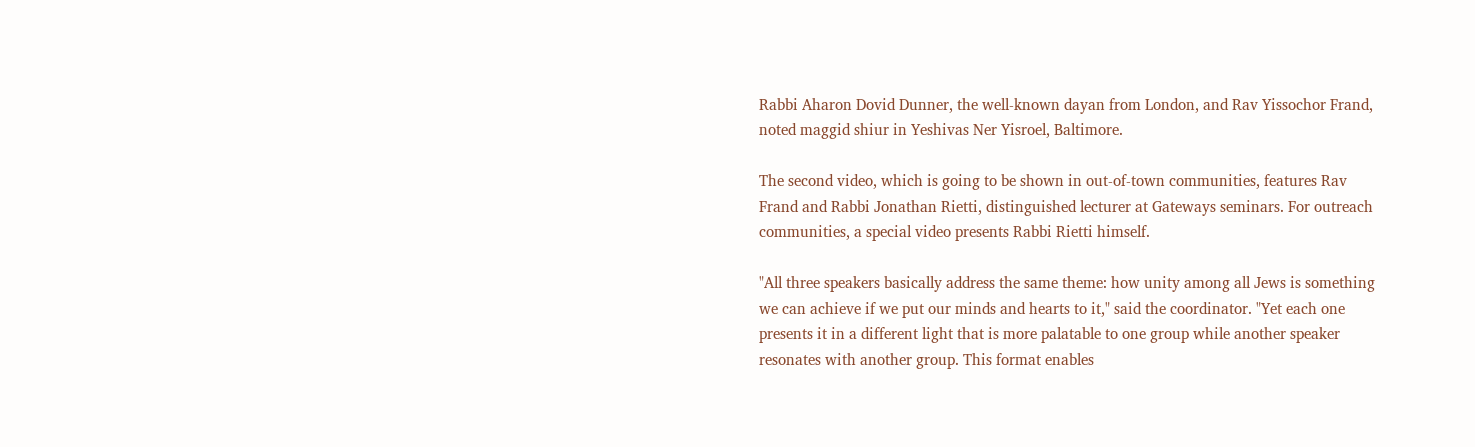Rabbi Aharon Dovid Dunner, the well-known dayan from London, and Rav Yissochor Frand, noted maggid shiur in Yeshivas Ner Yisroel, Baltimore.

The second video, which is going to be shown in out-of-town communities, features Rav Frand and Rabbi Jonathan Rietti, distinguished lecturer at Gateways seminars. For outreach communities, a special video presents Rabbi Rietti himself.

"All three speakers basically address the same theme: how unity among all Jews is something we can achieve if we put our minds and hearts to it," said the coordinator. "Yet each one presents it in a different light that is more palatable to one group while another speaker resonates with another group. This format enables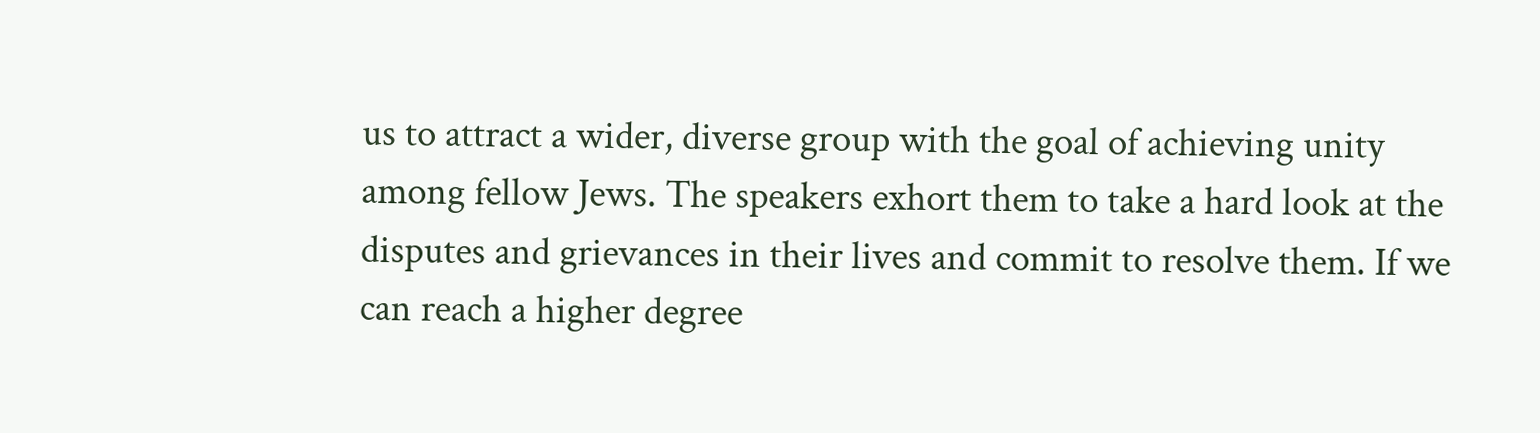us to attract a wider, diverse group with the goal of achieving unity among fellow Jews. The speakers exhort them to take a hard look at the disputes and grievances in their lives and commit to resolve them. If we can reach a higher degree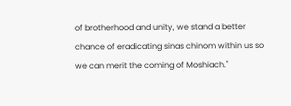of brotherhood and unity, we stand a better chance of eradicating sinas chinom within us so we can merit the coming of Moshiach."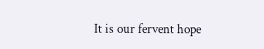It is our fervent hope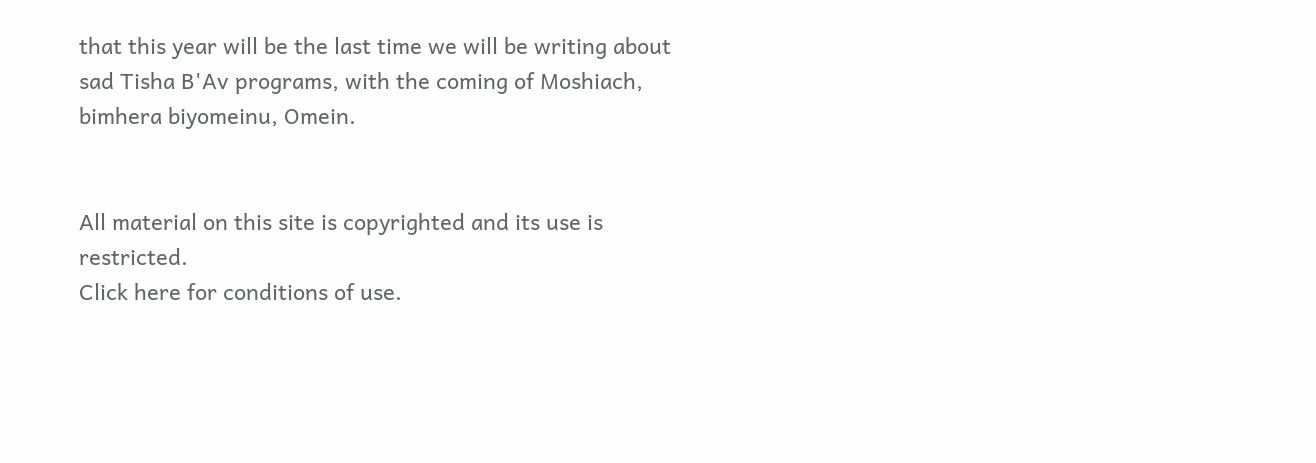that this year will be the last time we will be writing about sad Tisha B'Av programs, with the coming of Moshiach, bimhera biyomeinu, Omein.


All material on this site is copyrighted and its use is restricted.
Click here for conditions of use.